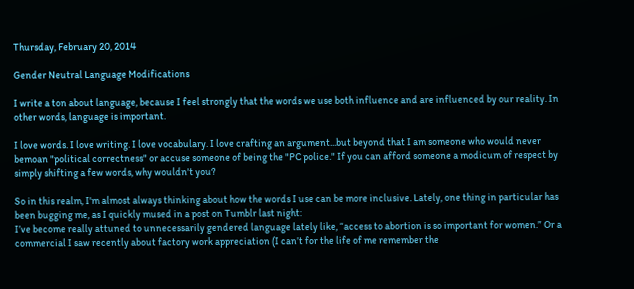Thursday, February 20, 2014

Gender Neutral Language Modifications

I write a ton about language, because I feel strongly that the words we use both influence and are influenced by our reality. In other words, language is important.

I love words. I love writing. I love vocabulary. I love crafting an argument...but beyond that I am someone who would never bemoan "political correctness" or accuse someone of being the "PC police." If you can afford someone a modicum of respect by simply shifting a few words, why wouldn't you?

So in this realm, I'm almost always thinking about how the words I use can be more inclusive. Lately, one thing in particular has been bugging me, as I quickly mused in a post on Tumblr last night:
I’ve become really attuned to unnecessarily gendered language lately like, “access to abortion is so important for women.” Or a commercial I saw recently about factory work appreciation (I can’t for the life of me remember the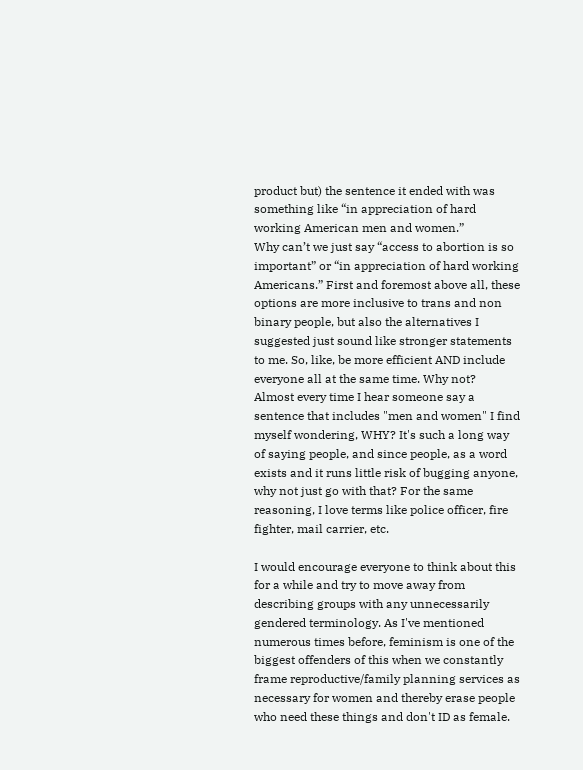product but) the sentence it ended with was something like “in appreciation of hard working American men and women.”
Why can’t we just say “access to abortion is so important” or “in appreciation of hard working Americans.” First and foremost above all, these options are more inclusive to trans and non binary people, but also the alternatives I suggested just sound like stronger statements to me. So, like, be more efficient AND include everyone all at the same time. Why not?
Almost every time I hear someone say a sentence that includes "men and women" I find myself wondering, WHY? It's such a long way of saying people, and since people, as a word exists and it runs little risk of bugging anyone, why not just go with that? For the same reasoning, I love terms like police officer, fire fighter, mail carrier, etc.

I would encourage everyone to think about this for a while and try to move away from describing groups with any unnecessarily gendered terminology. As I've mentioned numerous times before, feminism is one of the biggest offenders of this when we constantly frame reproductive/family planning services as necessary for women and thereby erase people who need these things and don't ID as female.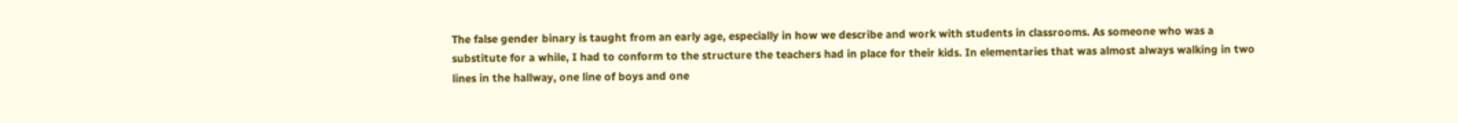The false gender binary is taught from an early age, especially in how we describe and work with students in classrooms. As someone who was a substitute for a while, I had to conform to the structure the teachers had in place for their kids. In elementaries that was almost always walking in two lines in the hallway, one line of boys and one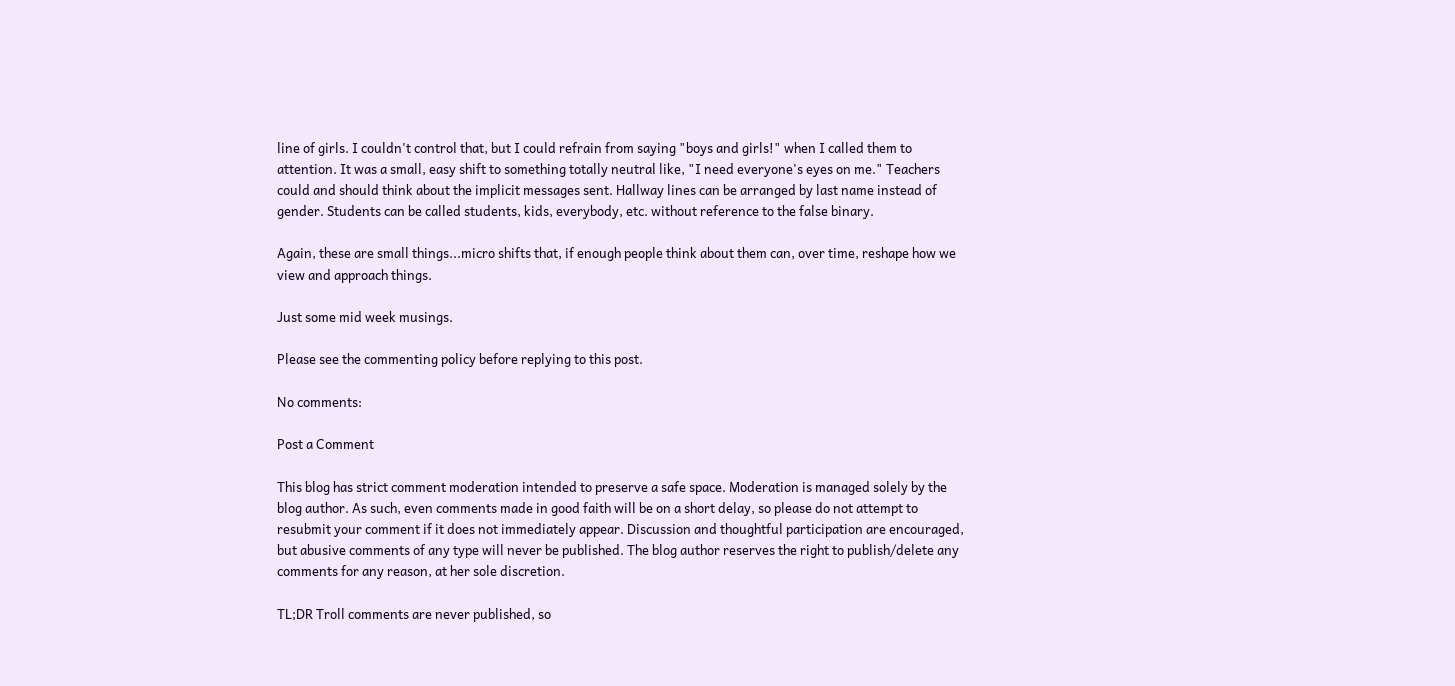line of girls. I couldn't control that, but I could refrain from saying "boys and girls!" when I called them to attention. It was a small, easy shift to something totally neutral like, "I need everyone's eyes on me." Teachers could and should think about the implicit messages sent. Hallway lines can be arranged by last name instead of gender. Students can be called students, kids, everybody, etc. without reference to the false binary.

Again, these are small things...micro shifts that, if enough people think about them can, over time, reshape how we view and approach things.

Just some mid week musings.

Please see the commenting policy before replying to this post.

No comments:

Post a Comment

This blog has strict comment moderation intended to preserve a safe space. Moderation is managed solely by the blog author. As such, even comments made in good faith will be on a short delay, so please do not attempt to resubmit your comment if it does not immediately appear. Discussion and thoughtful participation are encouraged, but abusive comments of any type will never be published. The blog author reserves the right to publish/delete any comments for any reason, at her sole discretion.

TL;DR Troll comments are never published, so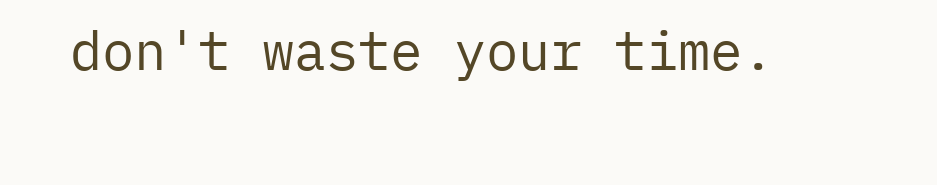don't waste your time.